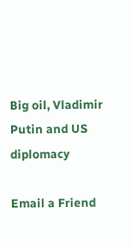Big oil, Vladimir Putin and US diplomacy

Email a Friend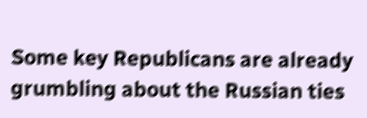Some key Republicans are already grumbling about the Russian ties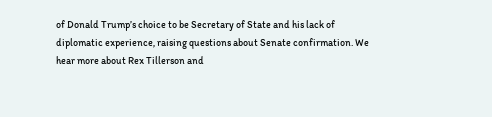of Donald Trump’s choice to be Secretary of State and his lack of diplomatic experience, raising questions about Senate confirmation. We hear more about Rex Tillerson and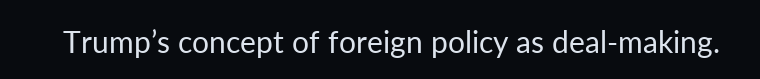Trump’s concept of foreign policy as deal-making.